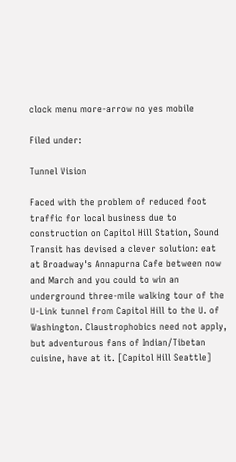clock menu more-arrow no yes mobile

Filed under:

Tunnel Vision

Faced with the problem of reduced foot traffic for local business due to construction on Capitol Hill Station, Sound Transit has devised a clever solution: eat at Broadway's Annapurna Cafe between now and March and you could to win an underground three-mile walking tour of the U-Link tunnel from Capitol Hill to the U. of Washington. Claustrophobics need not apply, but adventurous fans of Indian/Tibetan cuisine, have at it. [Capitol Hill Seattle]